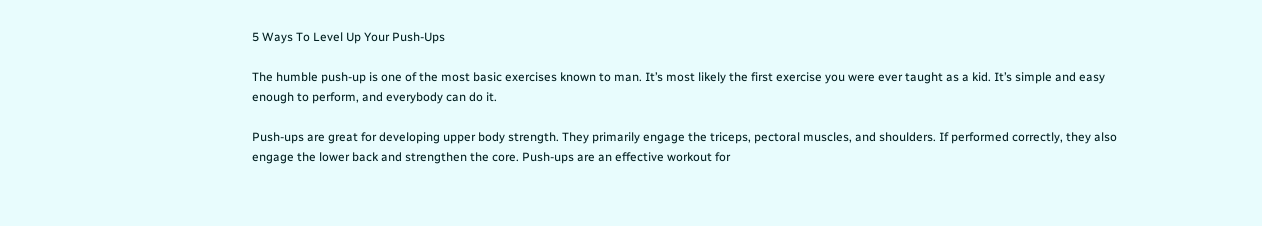5 Ways To Level Up Your Push-Ups

The humble push-up is one of the most basic exercises known to man. It’s most likely the first exercise you were ever taught as a kid. It’s simple and easy enough to perform, and everybody can do it.

Push-ups are great for developing upper body strength. They primarily engage the triceps, pectoral muscles, and shoulders. If performed correctly, they also engage the lower back and strengthen the core. Push-ups are an effective workout for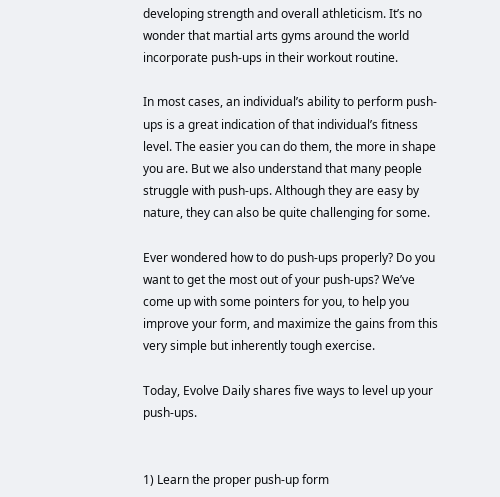developing strength and overall athleticism. It’s no wonder that martial arts gyms around the world incorporate push-ups in their workout routine.

In most cases, an individual’s ability to perform push-ups is a great indication of that individual’s fitness level. The easier you can do them, the more in shape you are. But we also understand that many people struggle with push-ups. Although they are easy by nature, they can also be quite challenging for some.

Ever wondered how to do push-ups properly? Do you want to get the most out of your push-ups? We’ve come up with some pointers for you, to help you improve your form, and maximize the gains from this very simple but inherently tough exercise.

Today, Evolve Daily shares five ways to level up your push-ups.


1) Learn the proper push-up form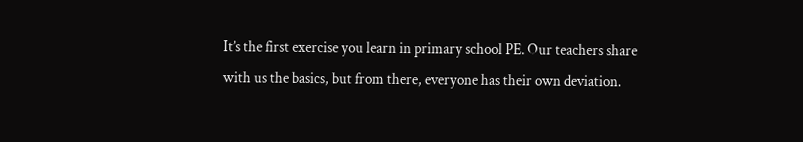It’s the first exercise you learn in primary school PE. Our teachers share with us the basics, but from there, everyone has their own deviation.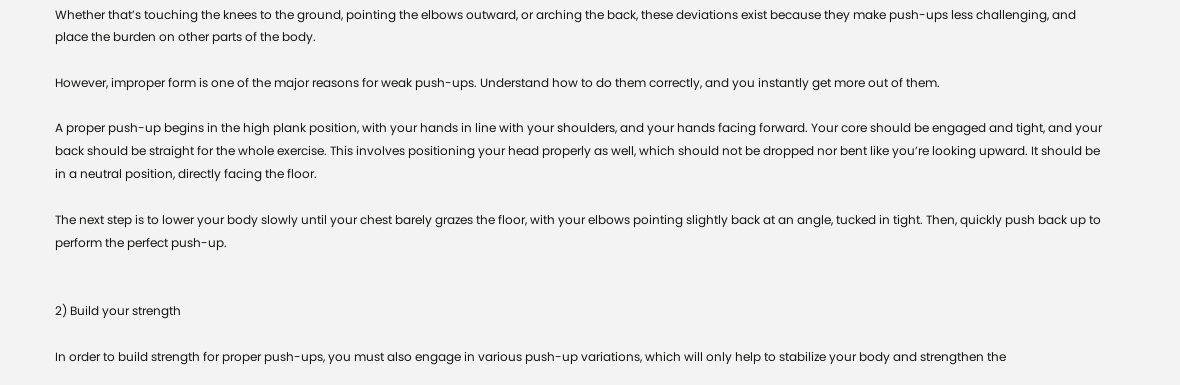Whether that’s touching the knees to the ground, pointing the elbows outward, or arching the back, these deviations exist because they make push-ups less challenging, and place the burden on other parts of the body.

However, improper form is one of the major reasons for weak push-ups. Understand how to do them correctly, and you instantly get more out of them.

A proper push-up begins in the high plank position, with your hands in line with your shoulders, and your hands facing forward. Your core should be engaged and tight, and your back should be straight for the whole exercise. This involves positioning your head properly as well, which should not be dropped nor bent like you’re looking upward. It should be in a neutral position, directly facing the floor.

The next step is to lower your body slowly until your chest barely grazes the floor, with your elbows pointing slightly back at an angle, tucked in tight. Then, quickly push back up to perform the perfect push-up.


2) Build your strength

In order to build strength for proper push-ups, you must also engage in various push-up variations, which will only help to stabilize your body and strengthen the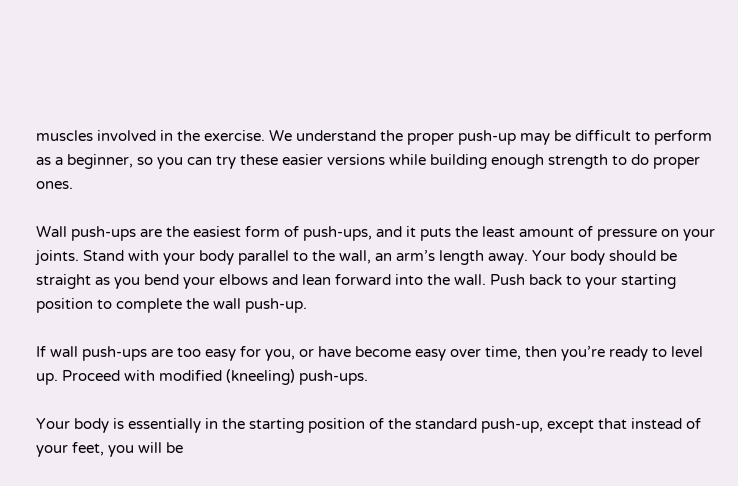muscles involved in the exercise. We understand the proper push-up may be difficult to perform as a beginner, so you can try these easier versions while building enough strength to do proper ones.

Wall push-ups are the easiest form of push-ups, and it puts the least amount of pressure on your joints. Stand with your body parallel to the wall, an arm’s length away. Your body should be straight as you bend your elbows and lean forward into the wall. Push back to your starting position to complete the wall push-up.

If wall push-ups are too easy for you, or have become easy over time, then you’re ready to level up. Proceed with modified (kneeling) push-ups.

Your body is essentially in the starting position of the standard push-up, except that instead of your feet, you will be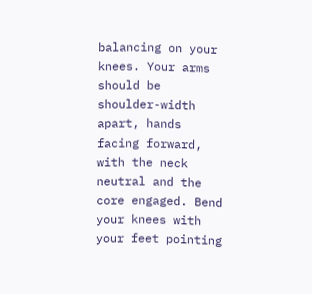balancing on your knees. Your arms should be shoulder-width apart, hands facing forward, with the neck neutral and the core engaged. Bend your knees with your feet pointing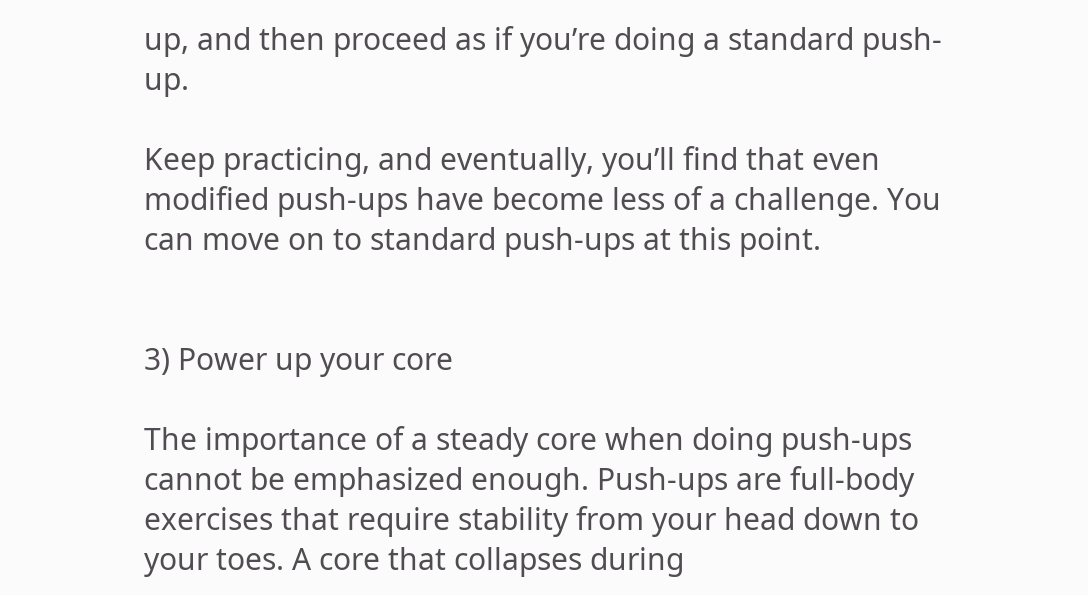up, and then proceed as if you’re doing a standard push-up.

Keep practicing, and eventually, you’ll find that even modified push-ups have become less of a challenge. You can move on to standard push-ups at this point.


3) Power up your core

The importance of a steady core when doing push-ups cannot be emphasized enough. Push-ups are full-body exercises that require stability from your head down to your toes. A core that collapses during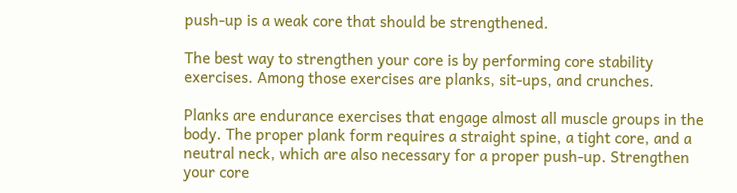push-up is a weak core that should be strengthened.

The best way to strengthen your core is by performing core stability exercises. Among those exercises are planks, sit-ups, and crunches.

Planks are endurance exercises that engage almost all muscle groups in the body. The proper plank form requires a straight spine, a tight core, and a neutral neck, which are also necessary for a proper push-up. Strengthen your core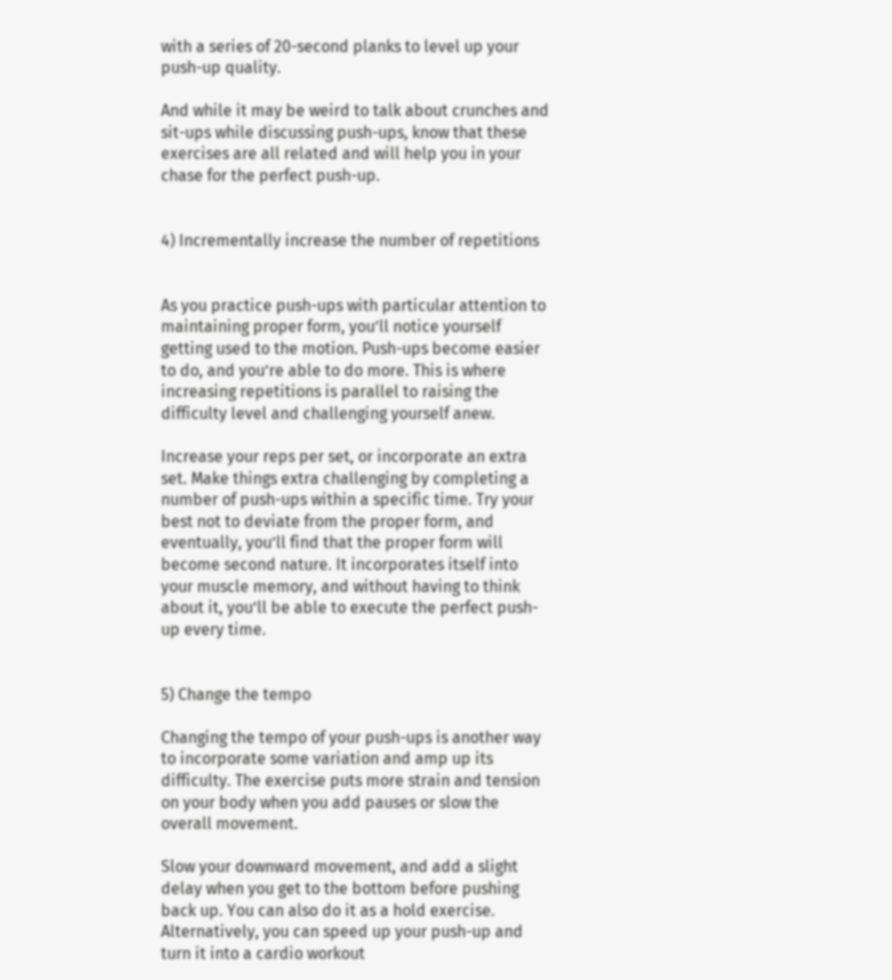with a series of 20-second planks to level up your push-up quality.

And while it may be weird to talk about crunches and sit-ups while discussing push-ups, know that these exercises are all related and will help you in your chase for the perfect push-up.


4) Incrementally increase the number of repetitions


As you practice push-ups with particular attention to maintaining proper form, you’ll notice yourself getting used to the motion. Push-ups become easier to do, and you’re able to do more. This is where increasing repetitions is parallel to raising the difficulty level and challenging yourself anew.

Increase your reps per set, or incorporate an extra set. Make things extra challenging by completing a number of push-ups within a specific time. Try your best not to deviate from the proper form, and eventually, you’ll find that the proper form will become second nature. It incorporates itself into your muscle memory, and without having to think about it, you’ll be able to execute the perfect push-up every time.


5) Change the tempo

Changing the tempo of your push-ups is another way to incorporate some variation and amp up its difficulty. The exercise puts more strain and tension on your body when you add pauses or slow the overall movement.

Slow your downward movement, and add a slight delay when you get to the bottom before pushing back up. You can also do it as a hold exercise. Alternatively, you can speed up your push-up and turn it into a cardio workout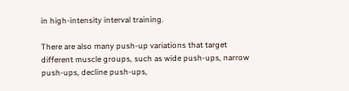in high-intensity interval training.

There are also many push-up variations that target different muscle groups, such as wide push-ups, narrow push-ups, decline push-ups,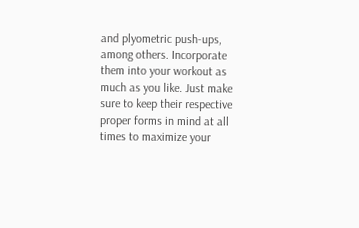and plyometric push-ups, among others. Incorporate them into your workout as much as you like. Just make sure to keep their respective proper forms in mind at all times to maximize your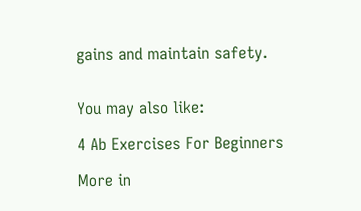gains and maintain safety.


You may also like:

4 Ab Exercises For Beginners

More in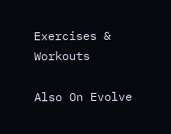Exercises & Workouts

Also On Evolve